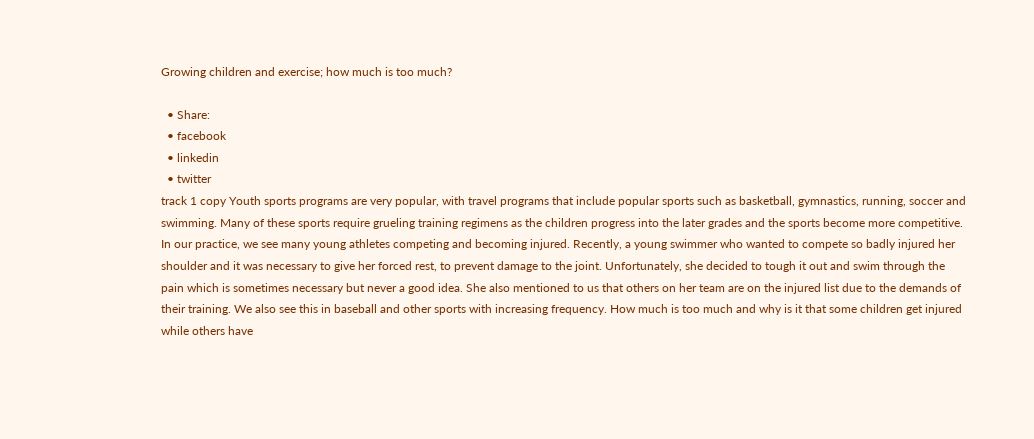Growing children and exercise; how much is too much?

  • Share:
  • facebook
  • linkedin
  • twitter
track 1 copy Youth sports programs are very popular, with travel programs that include popular sports such as basketball, gymnastics, running, soccer and swimming. Many of these sports require grueling training regimens as the children progress into the later grades and the sports become more competitive. In our practice, we see many young athletes competing and becoming injured. Recently, a young swimmer who wanted to compete so badly injured her shoulder and it was necessary to give her forced rest, to prevent damage to the joint. Unfortunately, she decided to tough it out and swim through the pain which is sometimes necessary but never a good idea. She also mentioned to us that others on her team are on the injured list due to the demands of their training. We also see this in baseball and other sports with increasing frequency. How much is too much and why is it that some children get injured while others have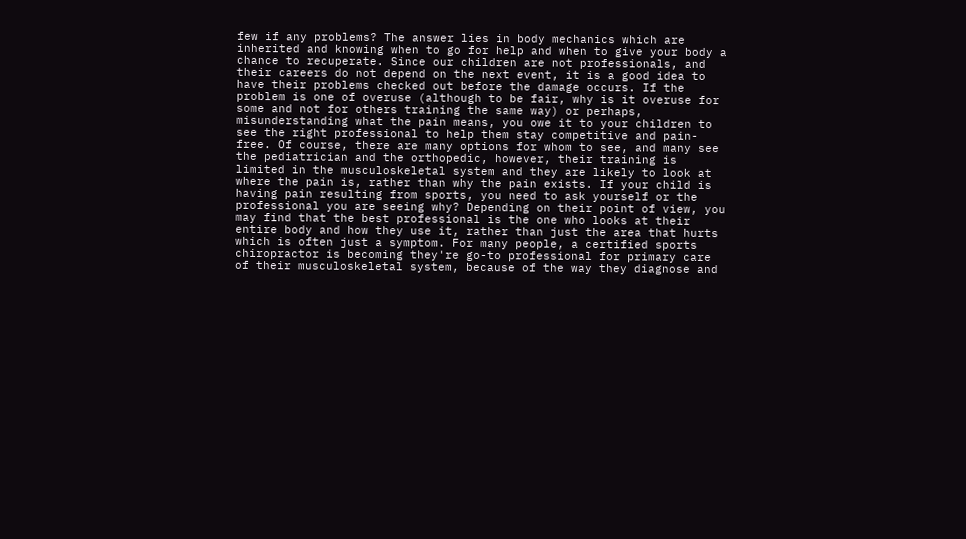few if any problems? The answer lies in body mechanics which are inherited and knowing when to go for help and when to give your body a chance to recuperate. Since our children are not professionals, and their careers do not depend on the next event, it is a good idea to have their problems checked out before the damage occurs. If the problem is one of overuse (although to be fair, why is it overuse for some and not for others training the same way) or perhaps, misunderstanding what the pain means, you owe it to your children to see the right professional to help them stay competitive and pain-free. Of course, there are many options for whom to see, and many see the pediatrician and the orthopedic, however, their training is limited in the musculoskeletal system and they are likely to look at where the pain is, rather than why the pain exists. If your child is having pain resulting from sports, you need to ask yourself or the professional you are seeing why? Depending on their point of view, you may find that the best professional is the one who looks at their entire body and how they use it, rather than just the area that hurts which is often just a symptom. For many people, a certified sports chiropractor is becoming they're go-to professional for primary care of their musculoskeletal system, because of the way they diagnose and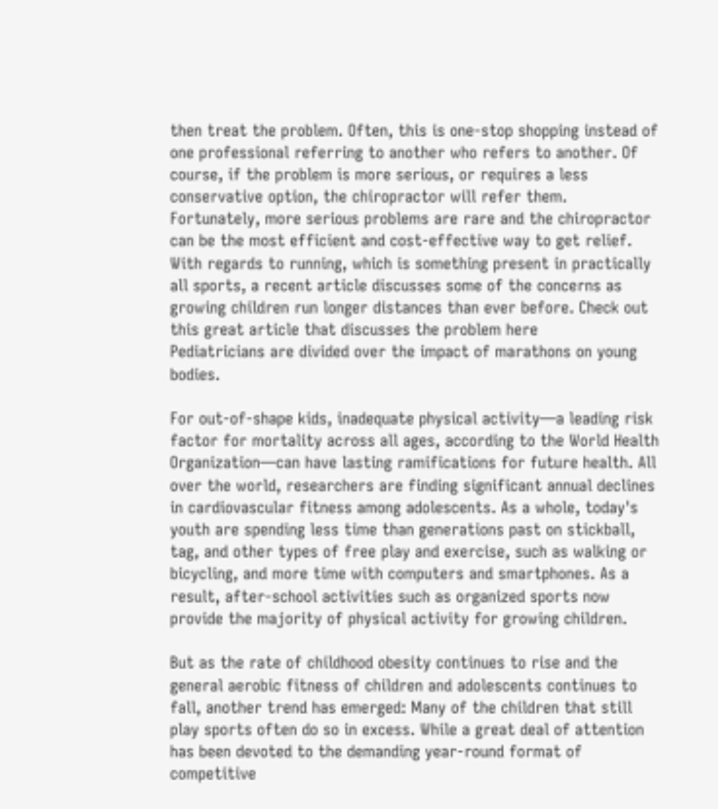then treat the problem. Often, this is one-stop shopping instead of one professional referring to another who refers to another. Of course, if the problem is more serious, or requires a less conservative option, the chiropractor will refer them. Fortunately, more serious problems are rare and the chiropractor can be the most efficient and cost-effective way to get relief. With regards to running, which is something present in practically all sports, a recent article discusses some of the concerns as growing children run longer distances than ever before. Check out this great article that discusses the problem here
Pediatricians are divided over the impact of marathons on young bodies.

For out-of-shape kids, inadequate physical activity—a leading risk factor for mortality across all ages, according to the World Health Organization—can have lasting ramifications for future health. All over the world, researchers are finding significant annual declines in cardiovascular fitness among adolescents. As a whole, today's youth are spending less time than generations past on stickball, tag, and other types of free play and exercise, such as walking or bicycling, and more time with computers and smartphones. As a result, after-school activities such as organized sports now provide the majority of physical activity for growing children.

But as the rate of childhood obesity continues to rise and the general aerobic fitness of children and adolescents continues to fall, another trend has emerged: Many of the children that still play sports often do so in excess. While a great deal of attention has been devoted to the demanding year-round format of competitive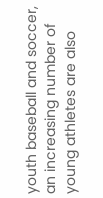youth baseball and soccer, an increasing number of young athletes are also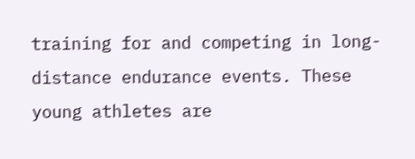training for and competing in long-distance endurance events. These young athletes are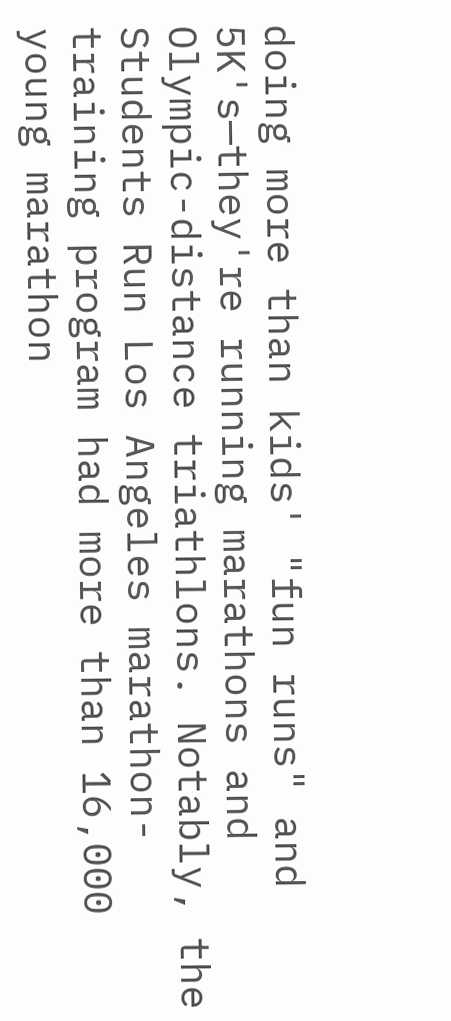doing more than kids' "fun runs" and 5K's—they're running marathons and Olympic-distance triathlons. Notably, the Students Run Los Angeles marathon-training program had more than 16,000 young marathon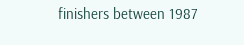finishers between 1987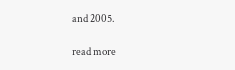and 2005.

read more